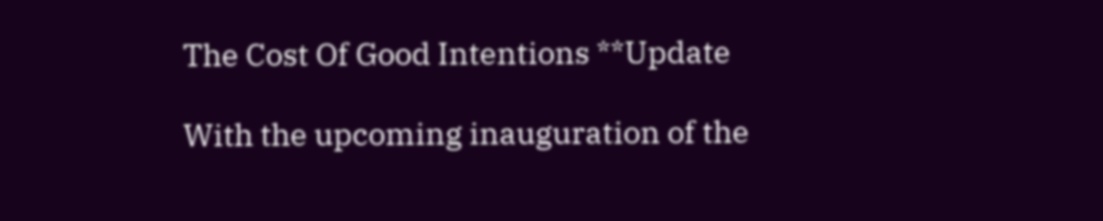The Cost Of Good Intentions **Update

With the upcoming inauguration of the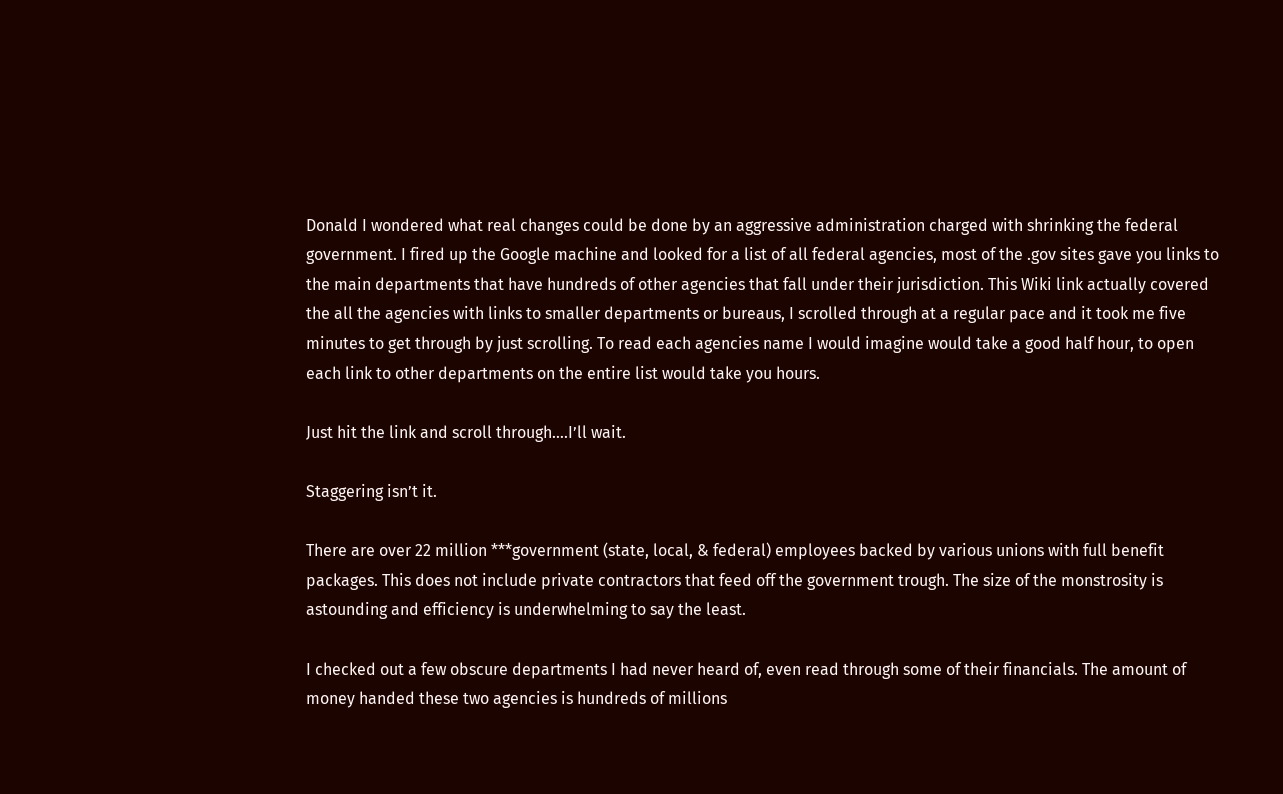Donald I wondered what real changes could be done by an aggressive administration charged with shrinking the federal government. I fired up the Google machine and looked for a list of all federal agencies, most of the .gov sites gave you links to the main departments that have hundreds of other agencies that fall under their jurisdiction. This Wiki link actually covered the all the agencies with links to smaller departments or bureaus, I scrolled through at a regular pace and it took me five minutes to get through by just scrolling. To read each agencies name I would imagine would take a good half hour, to open each link to other departments on the entire list would take you hours.

Just hit the link and scroll through….I’ll wait.

Staggering isn’t it.

There are over 22 million ***government (state, local, & federal) employees backed by various unions with full benefit packages. This does not include private contractors that feed off the government trough. The size of the monstrosity is astounding and efficiency is underwhelming to say the least.

I checked out a few obscure departments I had never heard of, even read through some of their financials. The amount of money handed these two agencies is hundreds of millions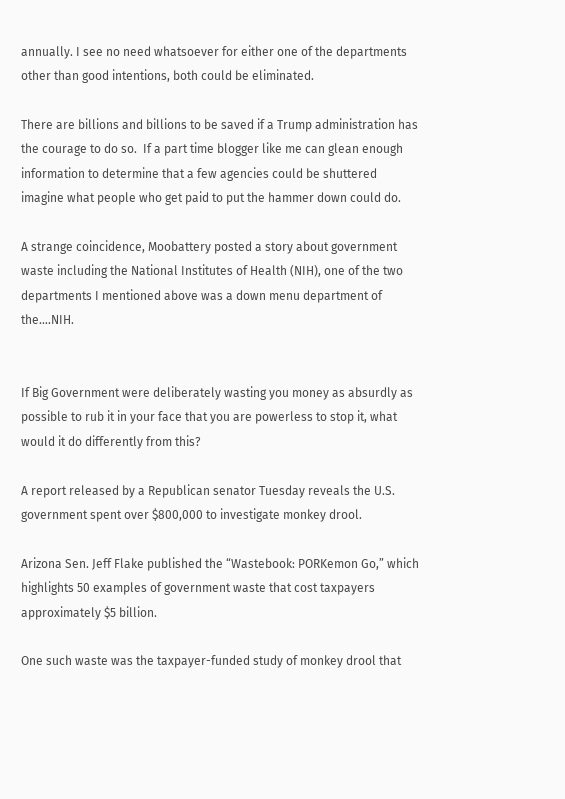annually. I see no need whatsoever for either one of the departments other than good intentions, both could be eliminated.

There are billions and billions to be saved if a Trump administration has the courage to do so.  If a part time blogger like me can glean enough information to determine that a few agencies could be shuttered imagine what people who get paid to put the hammer down could do.

A strange coincidence, Moobattery posted a story about government waste including the National Institutes of Health (NIH), one of the two departments I mentioned above was a down menu department of the….NIH.


If Big Government were deliberately wasting you money as absurdly as possible to rub it in your face that you are powerless to stop it, what would it do differently from this?

A report released by a Republican senator Tuesday reveals the U.S. government spent over $800,000 to investigate monkey drool.

Arizona Sen. Jeff Flake published the “Wastebook: PORKemon Go,” which highlights 50 examples of government waste that cost taxpayers approximately $5 billion.

One such waste was the taxpayer-funded study of monkey drool that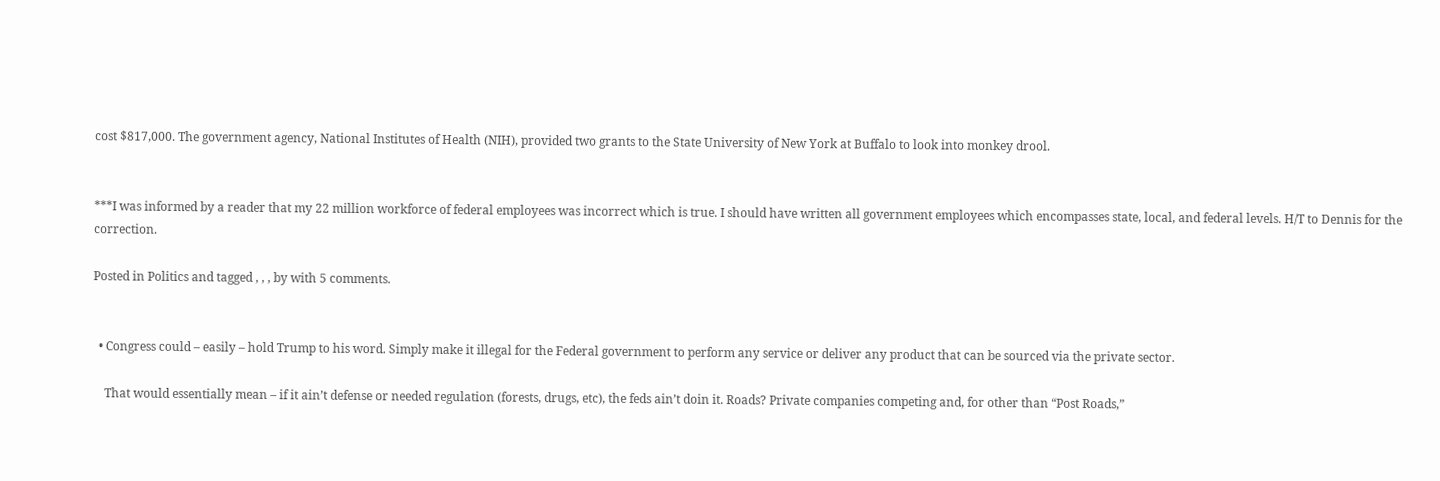cost $817,000. The government agency, National Institutes of Health (NIH), provided two grants to the State University of New York at Buffalo to look into monkey drool.


***I was informed by a reader that my 22 million workforce of federal employees was incorrect which is true. I should have written all government employees which encompasses state, local, and federal levels. H/T to Dennis for the correction.

Posted in Politics and tagged , , , by with 5 comments.


  • Congress could – easily – hold Trump to his word. Simply make it illegal for the Federal government to perform any service or deliver any product that can be sourced via the private sector.

    That would essentially mean – if it ain’t defense or needed regulation (forests, drugs, etc), the feds ain’t doin it. Roads? Private companies competing and, for other than “Post Roads,”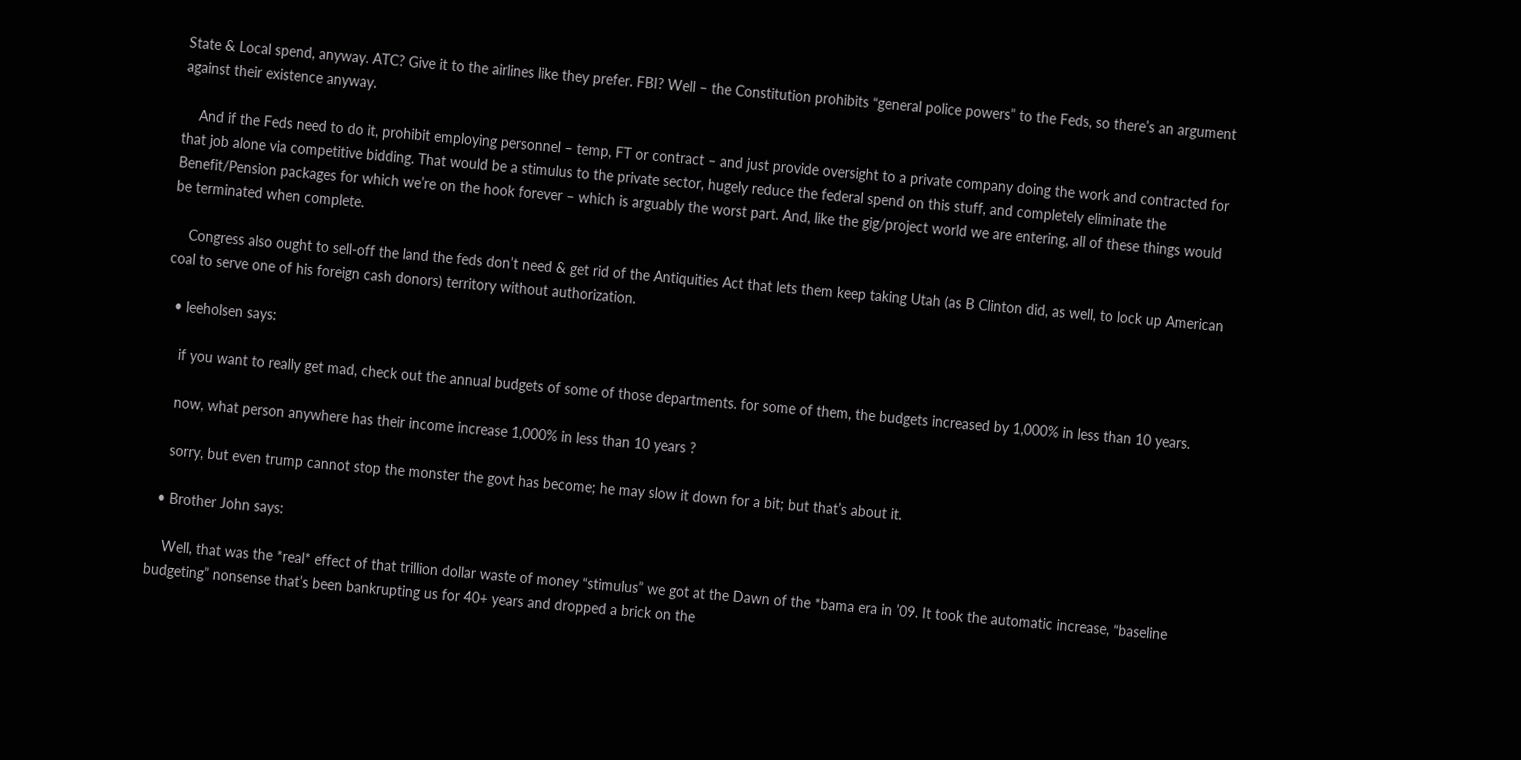State & Local spend, anyway. ATC? Give it to the airlines like they prefer. FBI? Well – the Constitution prohibits “general police powers” to the Feds, so there’s an argument against their existence anyway.

    And if the Feds need to do it, prohibit employing personnel – temp, FT or contract – and just provide oversight to a private company doing the work and contracted for that job alone via competitive bidding. That would be a stimulus to the private sector, hugely reduce the federal spend on this stuff, and completely eliminate the Benefit/Pension packages for which we’re on the hook forever – which is arguably the worst part. And, like the gig/project world we are entering, all of these things would be terminated when complete.

    Congress also ought to sell-off the land the feds don’t need & get rid of the Antiquities Act that lets them keep taking Utah (as B Clinton did, as well, to lock up American coal to serve one of his foreign cash donors) territory without authorization.

  • leeholsen says:

    if you want to really get mad, check out the annual budgets of some of those departments. for some of them, the budgets increased by 1,000% in less than 10 years.

    now, what person anywhere has their income increase 1,000% in less than 10 years ?

    sorry, but even trump cannot stop the monster the govt has become; he may slow it down for a bit; but that’s about it.

  • Brother John says:

    Well, that was the *real* effect of that trillion dollar waste of money “stimulus” we got at the Dawn of the *bama era in ’09. It took the automatic increase, “baseline budgeting” nonsense that’s been bankrupting us for 40+ years and dropped a brick on the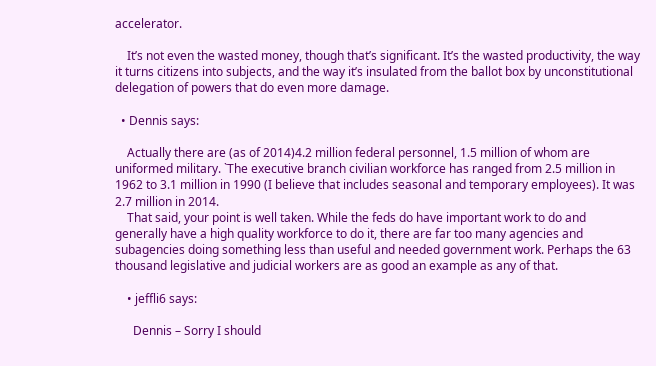accelerator.

    It’s not even the wasted money, though that’s significant. It’s the wasted productivity, the way it turns citizens into subjects, and the way it’s insulated from the ballot box by unconstitutional delegation of powers that do even more damage.

  • Dennis says:

    Actually there are (as of 2014)4.2 million federal personnel, 1.5 million of whom are uniformed military. `The executive branch civilian workforce has ranged from 2.5 million in 1962 to 3.1 million in 1990 (I believe that includes seasonal and temporary employees). It was 2.7 million in 2014.
    That said, your point is well taken. While the feds do have important work to do and generally have a high quality workforce to do it, there are far too many agencies and subagencies doing something less than useful and needed government work. Perhaps the 63 thousand legislative and judicial workers are as good an example as any of that.

    • jeffli6 says:

      Dennis – Sorry I should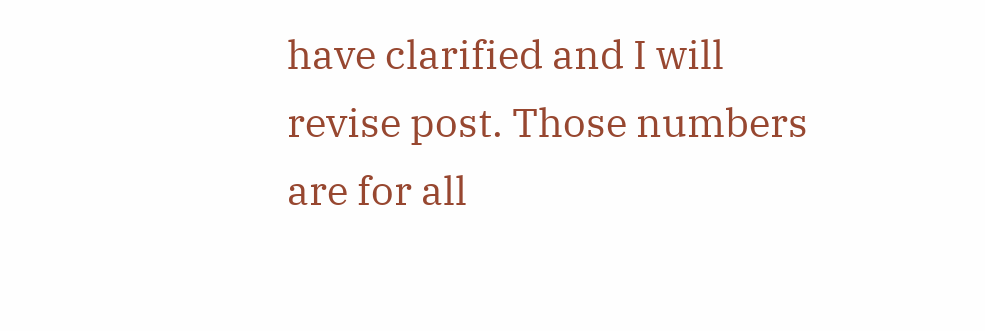have clarified and I will revise post. Those numbers are for all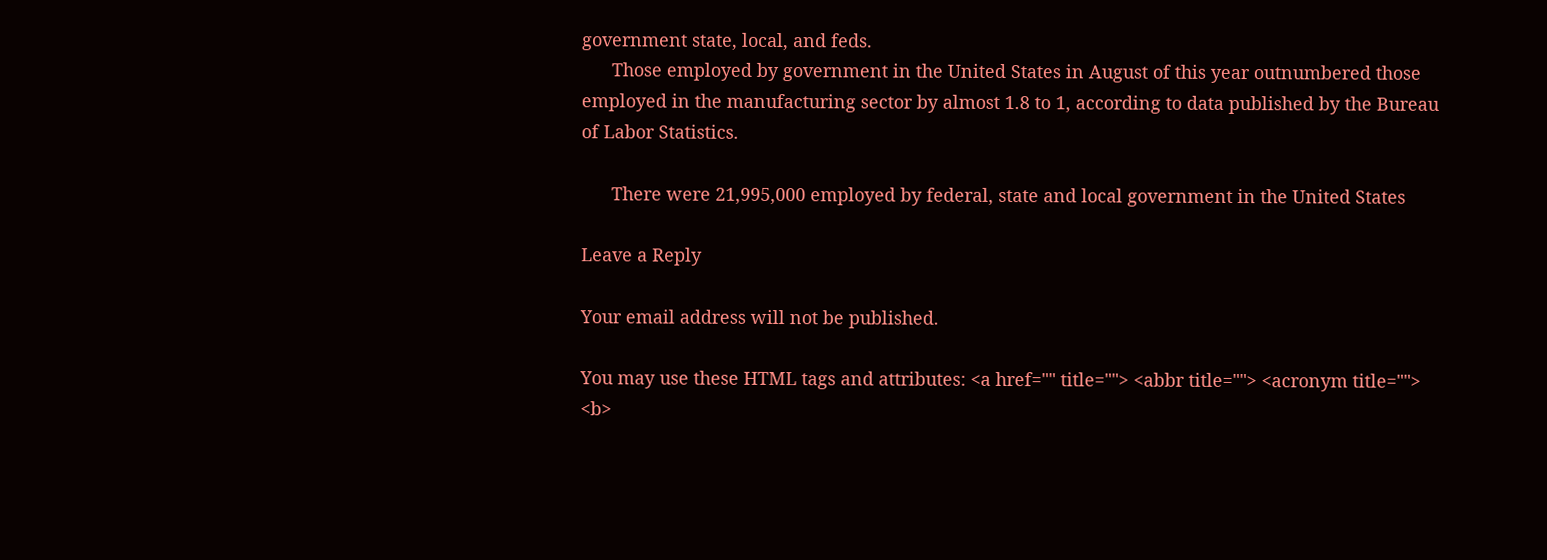government state, local, and feds.
      Those employed by government in the United States in August of this year outnumbered those employed in the manufacturing sector by almost 1.8 to 1, according to data published by the Bureau of Labor Statistics.

      There were 21,995,000 employed by federal, state and local government in the United States

Leave a Reply

Your email address will not be published.

You may use these HTML tags and attributes: <a href="" title=""> <abbr title=""> <acronym title=""> <b>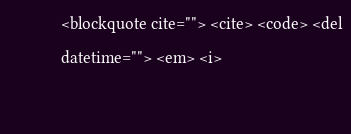<blockquote cite=""> <cite> <code> <del datetime=""> <em> <i>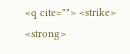<q cite=""> <strike> <strong>